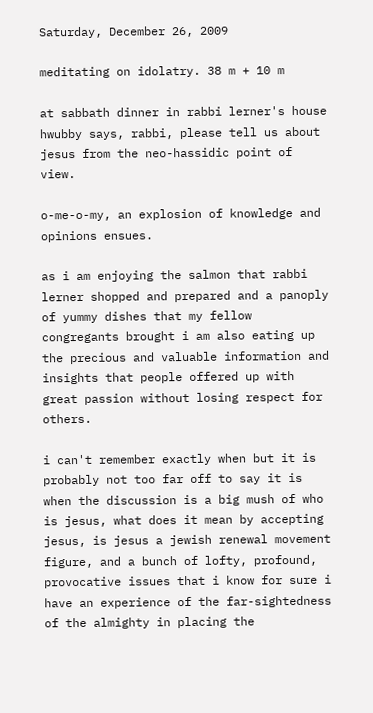Saturday, December 26, 2009

meditating on idolatry. 38 m + 10 m

at sabbath dinner in rabbi lerner's house hwubby says, rabbi, please tell us about jesus from the neo-hassidic point of view.

o-me-o-my, an explosion of knowledge and opinions ensues.

as i am enjoying the salmon that rabbi lerner shopped and prepared and a panoply of yummy dishes that my fellow congregants brought i am also eating up the precious and valuable information and insights that people offered up with great passion without losing respect for others.

i can't remember exactly when but it is probably not too far off to say it is when the discussion is a big mush of who is jesus, what does it mean by accepting jesus, is jesus a jewish renewal movement figure, and a bunch of lofty, profound, provocative issues that i know for sure i have an experience of the far-sightedness of the almighty in placing the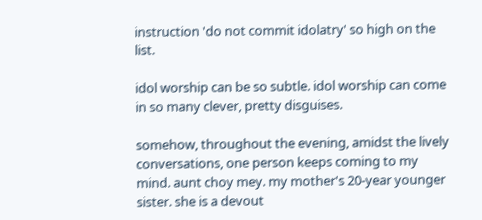instruction 'do not commit idolatry' so high on the list.

idol worship can be so subtle. idol worship can come in so many clever, pretty disguises.

somehow, throughout the evening, amidst the lively conversations, one person keeps coming to my mind. aunt choy mey. my mother's 20-year younger sister. she is a devout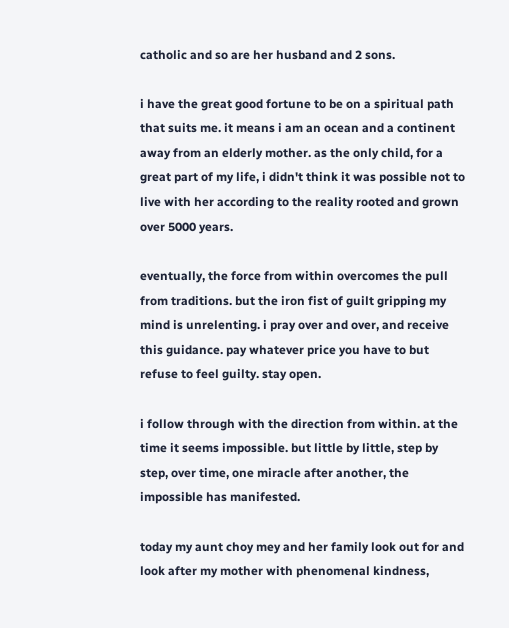catholic and so are her husband and 2 sons.

i have the great good fortune to be on a spiritual path that suits me. it means i am an ocean and a continent away from an elderly mother. as the only child, for a great part of my life, i didn't think it was possible not to live with her according to the reality rooted and grown over 5000 years.

eventually, the force from within overcomes the pull from traditions. but the iron fist of guilt gripping my mind is unrelenting. i pray over and over, and receive this guidance. pay whatever price you have to but refuse to feel guilty. stay open.

i follow through with the direction from within. at the time it seems impossible. but little by little, step by step, over time, one miracle after another, the impossible has manifested.

today my aunt choy mey and her family look out for and look after my mother with phenomenal kindness,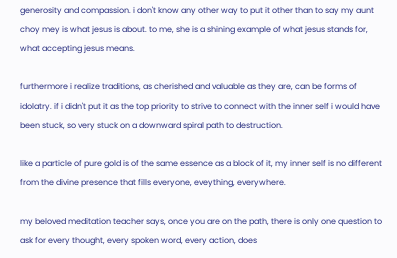generosity and compassion. i don't know any other way to put it other than to say my aunt choy mey is what jesus is about. to me, she is a shining example of what jesus stands for, what accepting jesus means.

furthermore i realize traditions, as cherished and valuable as they are, can be forms of idolatry. if i didn't put it as the top priority to strive to connect with the inner self i would have been stuck, so very stuck on a downward spiral path to destruction.

like a particle of pure gold is of the same essence as a block of it, my inner self is no different from the divine presence that fills everyone, eveything, everywhere.

my beloved meditation teacher says, once you are on the path, there is only one question to ask for every thought, every spoken word, every action, does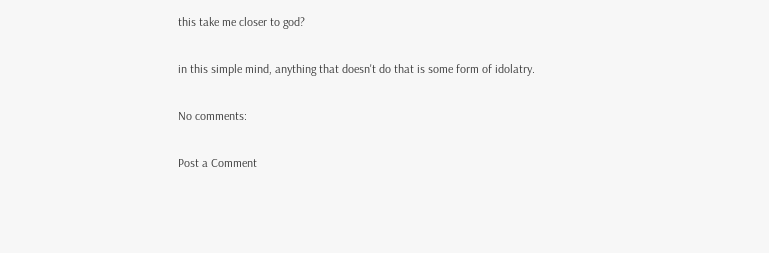this take me closer to god?

in this simple mind, anything that doesn't do that is some form of idolatry.

No comments:

Post a Comment